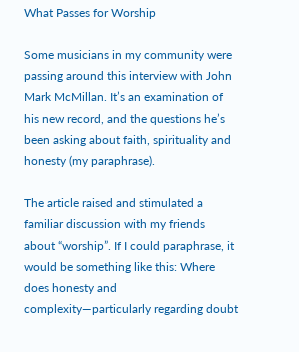What Passes for Worship

Some musicians in my community were passing around this interview with John Mark McMillan. It’s an examination of his new record, and the questions he’s been asking about faith, spirituality and honesty (my paraphrase).

The article raised and stimulated a familiar discussion with my friends about “worship”. If I could paraphrase, it would be something like this: Where does honesty and complexity—particularly regarding doubt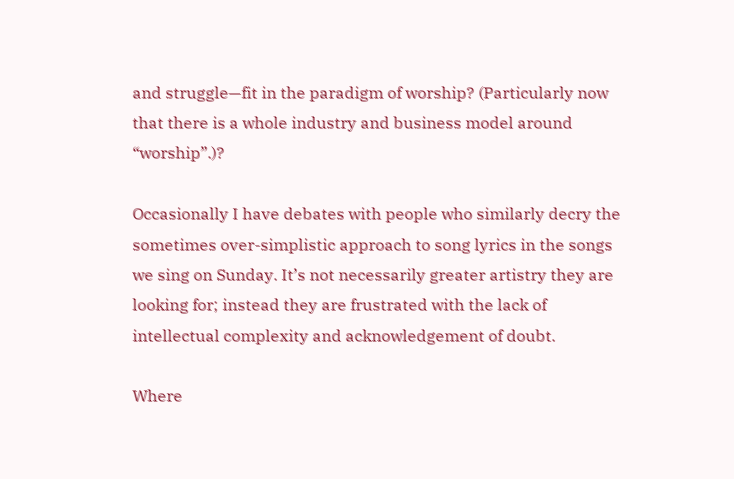and struggle—fit in the paradigm of worship? (Particularly now that there is a whole industry and business model around “worship”.)?

Occasionally I have debates with people who similarly decry the sometimes over-simplistic approach to song lyrics in the songs we sing on Sunday. It’s not necessarily greater artistry they are looking for; instead they are frustrated with the lack of intellectual complexity and acknowledgement of doubt.

Where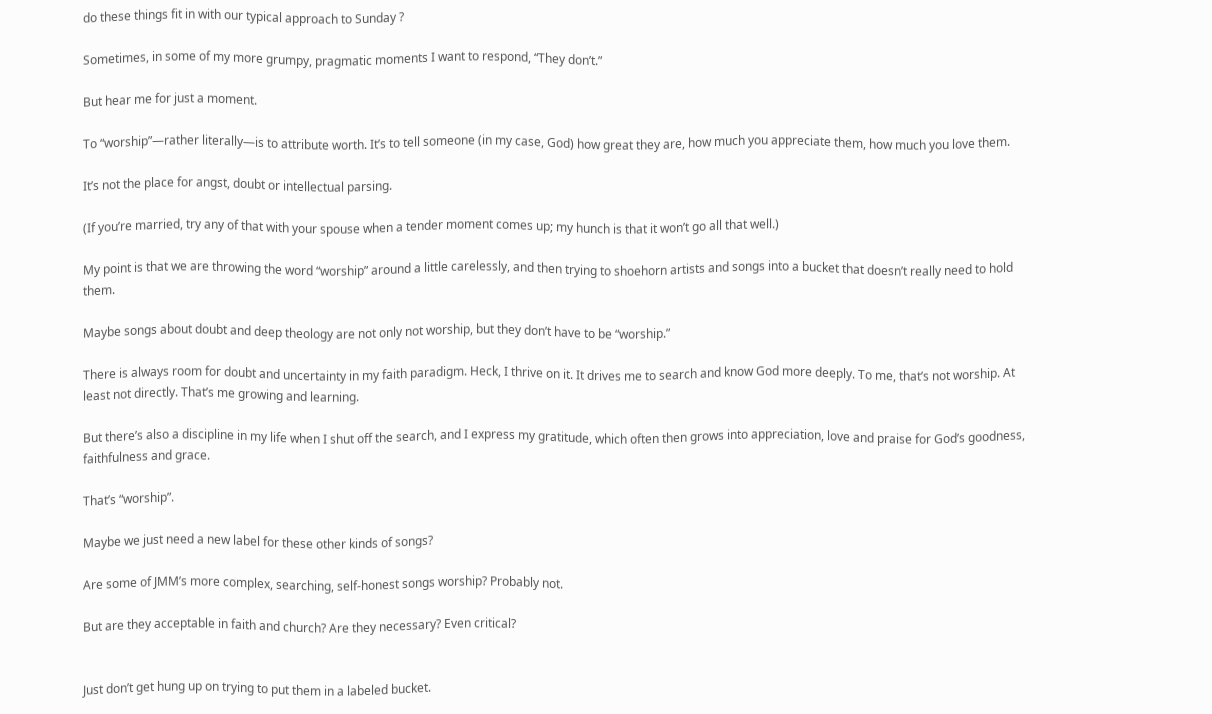do these things fit in with our typical approach to Sunday ?

Sometimes, in some of my more grumpy, pragmatic moments I want to respond, “They don’t.”

But hear me for just a moment.

To “worship”—rather literally—is to attribute worth. It’s to tell someone (in my case, God) how great they are, how much you appreciate them, how much you love them.

It’s not the place for angst, doubt or intellectual parsing.

(If you’re married, try any of that with your spouse when a tender moment comes up; my hunch is that it won’t go all that well.)

My point is that we are throwing the word “worship” around a little carelessly, and then trying to shoehorn artists and songs into a bucket that doesn’t really need to hold them.

Maybe songs about doubt and deep theology are not only not worship, but they don’t have to be “worship.”

There is always room for doubt and uncertainty in my faith paradigm. Heck, I thrive on it. It drives me to search and know God more deeply. To me, that’s not worship. At least not directly. That’s me growing and learning.

But there’s also a discipline in my life when I shut off the search, and I express my gratitude, which often then grows into appreciation, love and praise for God’s goodness, faithfulness and grace.

That’s “worship”.

Maybe we just need a new label for these other kinds of songs?

Are some of JMM’s more complex, searching, self-honest songs worship? Probably not.

But are they acceptable in faith and church? Are they necessary? Even critical?


Just don’t get hung up on trying to put them in a labeled bucket.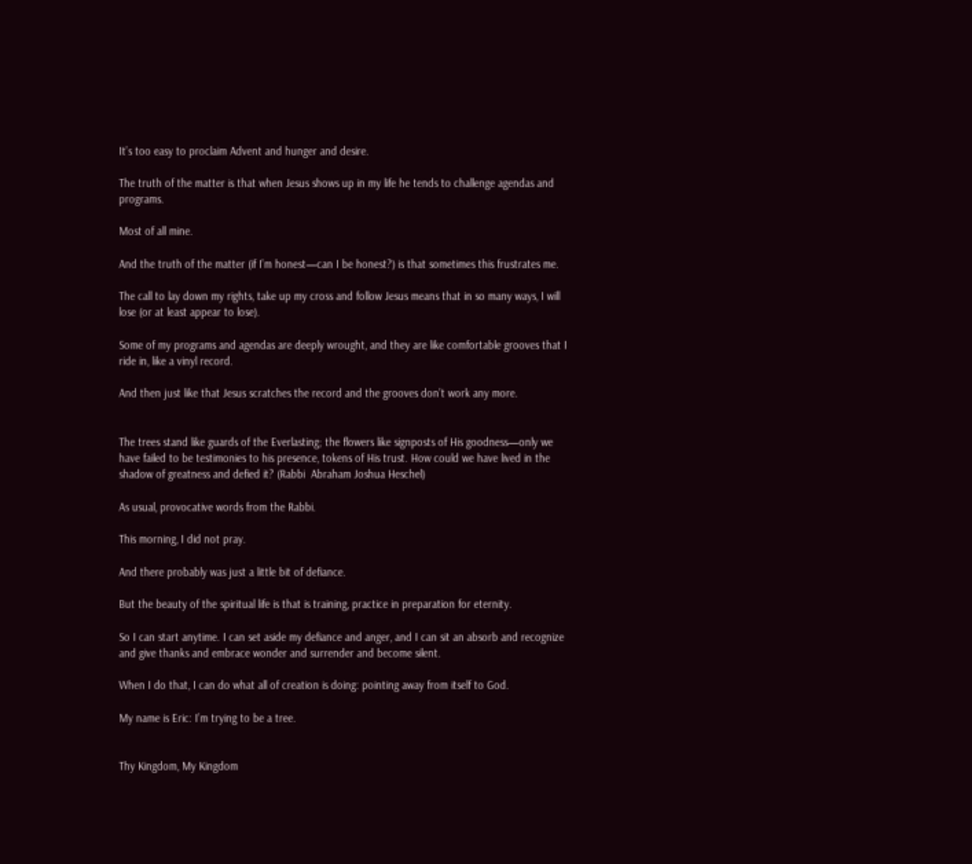It’s too easy to proclaim Advent and hunger and desire.

The truth of the matter is that when Jesus shows up in my life he tends to challenge agendas and programs.

Most of all mine.

And the truth of the matter (if I’m honest—can I be honest?) is that sometimes this frustrates me.

The call to lay down my rights, take up my cross and follow Jesus means that in so many ways, I will lose (or at least appear to lose).

Some of my programs and agendas are deeply wrought, and they are like comfortable grooves that I ride in, like a vinyl record.

And then just like that Jesus scratches the record and the grooves don’t work any more.


The trees stand like guards of the Everlasting; the flowers like signposts of His goodness—only we have failed to be testimonies to his presence, tokens of His trust. How could we have lived in the shadow of greatness and defied it? (Rabbi  Abraham Joshua Heschel)

As usual, provocative words from the Rabbi.

This morning, I did not pray.

And there probably was just a little bit of defiance.

But the beauty of the spiritual life is that is training, practice in preparation for eternity.

So I can start anytime. I can set aside my defiance and anger, and I can sit an absorb and recognize and give thanks and embrace wonder and surrender and become silent.

When I do that, I can do what all of creation is doing: pointing away from itself to God.

My name is Eric: I’m trying to be a tree.


Thy Kingdom, My Kingdom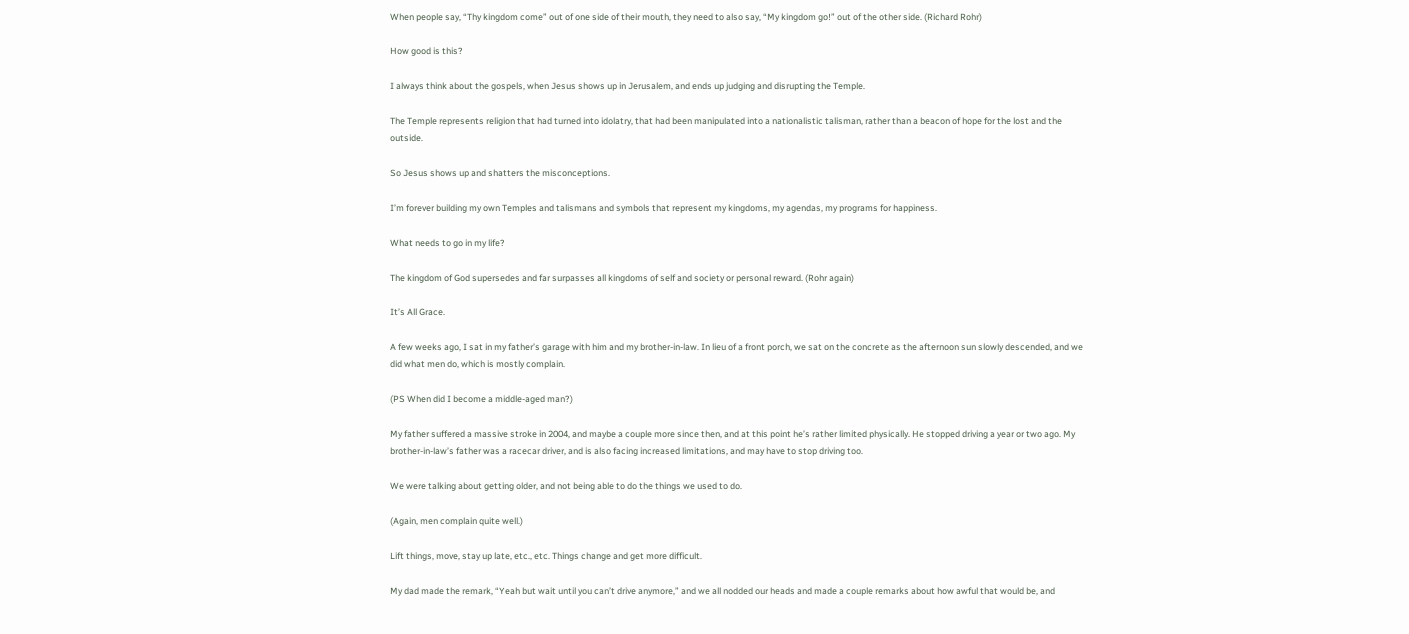When people say, “Thy kingdom come” out of one side of their mouth, they need to also say, “My kingdom go!” out of the other side. (Richard Rohr)

How good is this?

I always think about the gospels, when Jesus shows up in Jerusalem, and ends up judging and disrupting the Temple.

The Temple represents religion that had turned into idolatry, that had been manipulated into a nationalistic talisman, rather than a beacon of hope for the lost and the outside.

So Jesus shows up and shatters the misconceptions.

I’m forever building my own Temples and talismans and symbols that represent my kingdoms, my agendas, my programs for happiness.

What needs to go in my life?

The kingdom of God supersedes and far surpasses all kingdoms of self and society or personal reward. (Rohr again)

It’s All Grace.

A few weeks ago, I sat in my father’s garage with him and my brother-in-law. In lieu of a front porch, we sat on the concrete as the afternoon sun slowly descended, and we did what men do, which is mostly complain.

(PS When did I become a middle-aged man?)

My father suffered a massive stroke in 2004, and maybe a couple more since then, and at this point he’s rather limited physically. He stopped driving a year or two ago. My brother-in-law’s father was a racecar driver, and is also facing increased limitations, and may have to stop driving too.

We were talking about getting older, and not being able to do the things we used to do.

(Again, men complain quite well.)

Lift things, move, stay up late, etc., etc. Things change and get more difficult.

My dad made the remark, “Yeah but wait until you can’t drive anymore,” and we all nodded our heads and made a couple remarks about how awful that would be, and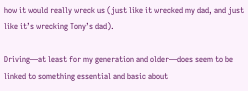how it would really wreck us (just like it wrecked my dad, and just like it’s wrecking Tony’s dad).

Driving—at least for my generation and older—does seem to be linked to something essential and basic about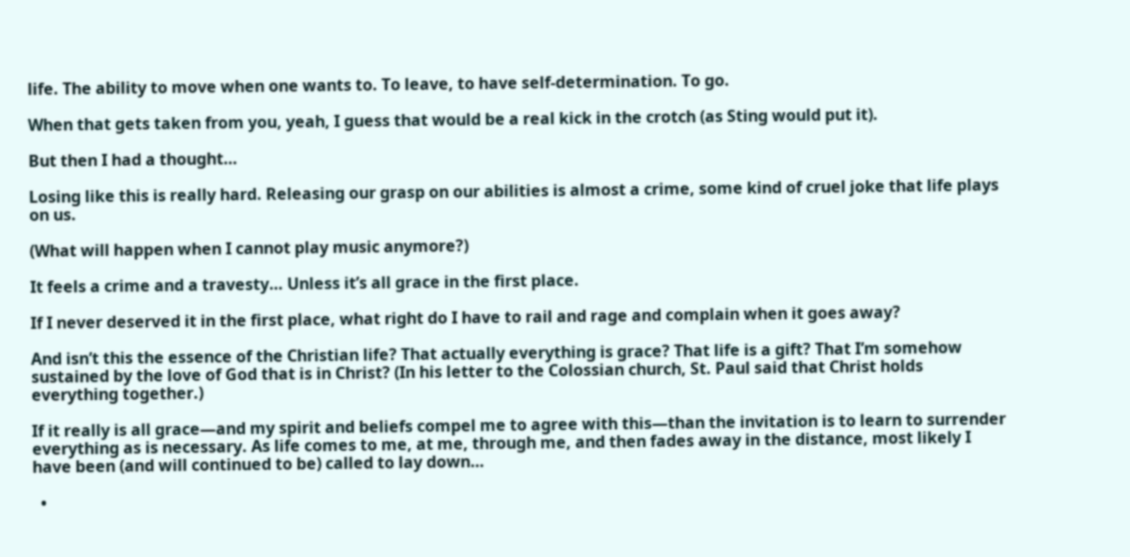life. The ability to move when one wants to. To leave, to have self-determination. To go.

When that gets taken from you, yeah, I guess that would be a real kick in the crotch (as Sting would put it).

But then I had a thought…

Losing like this is really hard. Releasing our grasp on our abilities is almost a crime, some kind of cruel joke that life plays on us.

(What will happen when I cannot play music anymore?)

It feels a crime and a travesty… Unless it’s all grace in the first place.

If I never deserved it in the first place, what right do I have to rail and rage and complain when it goes away?

And isn’t this the essence of the Christian life? That actually everything is grace? That life is a gift? That I’m somehow sustained by the love of God that is in Christ? (In his letter to the Colossian church, St. Paul said that Christ holds everything together.)

If it really is all grace—and my spirit and beliefs compel me to agree with this—than the invitation is to learn to surrender everything as is necessary. As life comes to me, at me, through me, and then fades away in the distance, most likely I have been (and will continued to be) called to lay down…

  •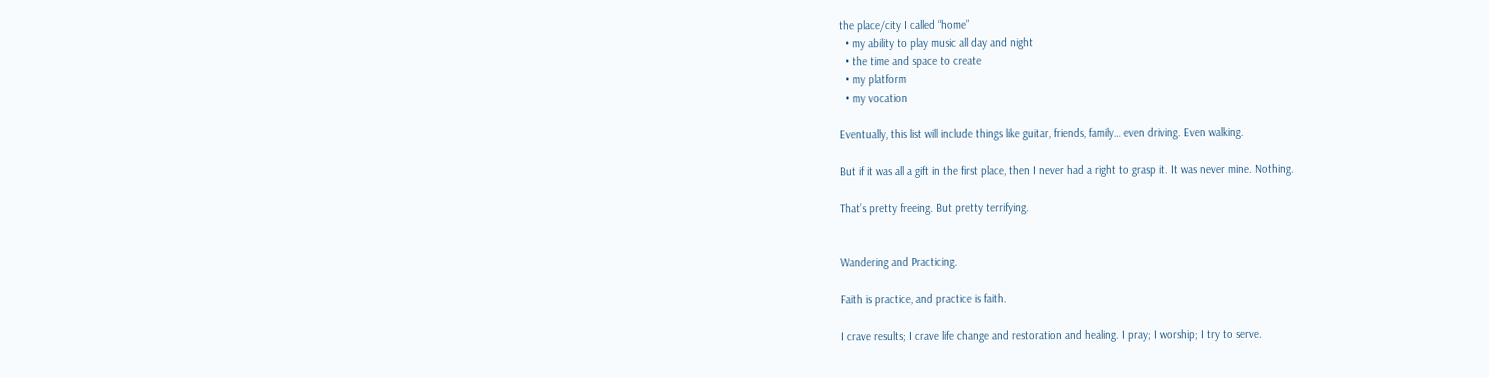the place/city I called “home”
  • my ability to play music all day and night
  • the time and space to create
  • my platform
  • my vocation

Eventually, this list will include things like guitar, friends, family… even driving. Even walking.

But if it was all a gift in the first place, then I never had a right to grasp it. It was never mine. Nothing.

That’s pretty freeing. But pretty terrifying.


Wandering and Practicing.

Faith is practice, and practice is faith.

I crave results; I crave life change and restoration and healing. I pray; I worship; I try to serve.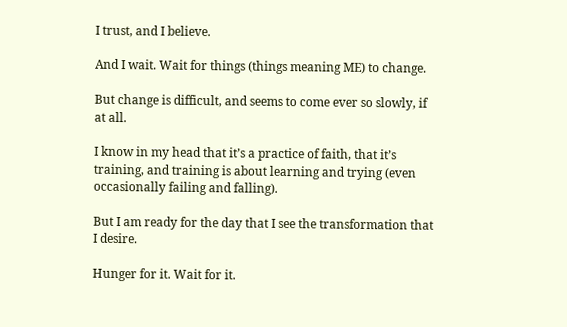I trust, and I believe.

And I wait. Wait for things (things meaning ME) to change.

But change is difficult, and seems to come ever so slowly, if at all.

I know in my head that it’s a practice of faith, that it’s training, and training is about learning and trying (even occasionally failing and falling).

But I am ready for the day that I see the transformation that I desire.

Hunger for it. Wait for it.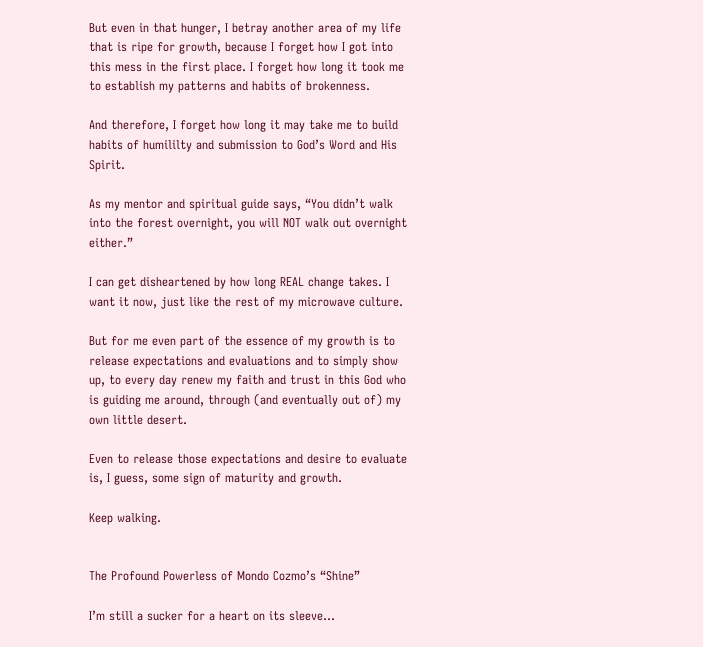But even in that hunger, I betray another area of my life that is ripe for growth, because I forget how I got into this mess in the first place. I forget how long it took me to establish my patterns and habits of brokenness.

And therefore, I forget how long it may take me to build habits of humililty and submission to God’s Word and His Spirit.

As my mentor and spiritual guide says, “You didn’t walk into the forest overnight, you will NOT walk out overnight either.”

I can get disheartened by how long REAL change takes. I want it now, just like the rest of my microwave culture.

But for me even part of the essence of my growth is to release expectations and evaluations and to simply show up, to every day renew my faith and trust in this God who is guiding me around, through (and eventually out of) my own little desert.

Even to release those expectations and desire to evaluate is, I guess, some sign of maturity and growth.

Keep walking.


The Profound Powerless of Mondo Cozmo’s “Shine”

I’m still a sucker for a heart on its sleeve…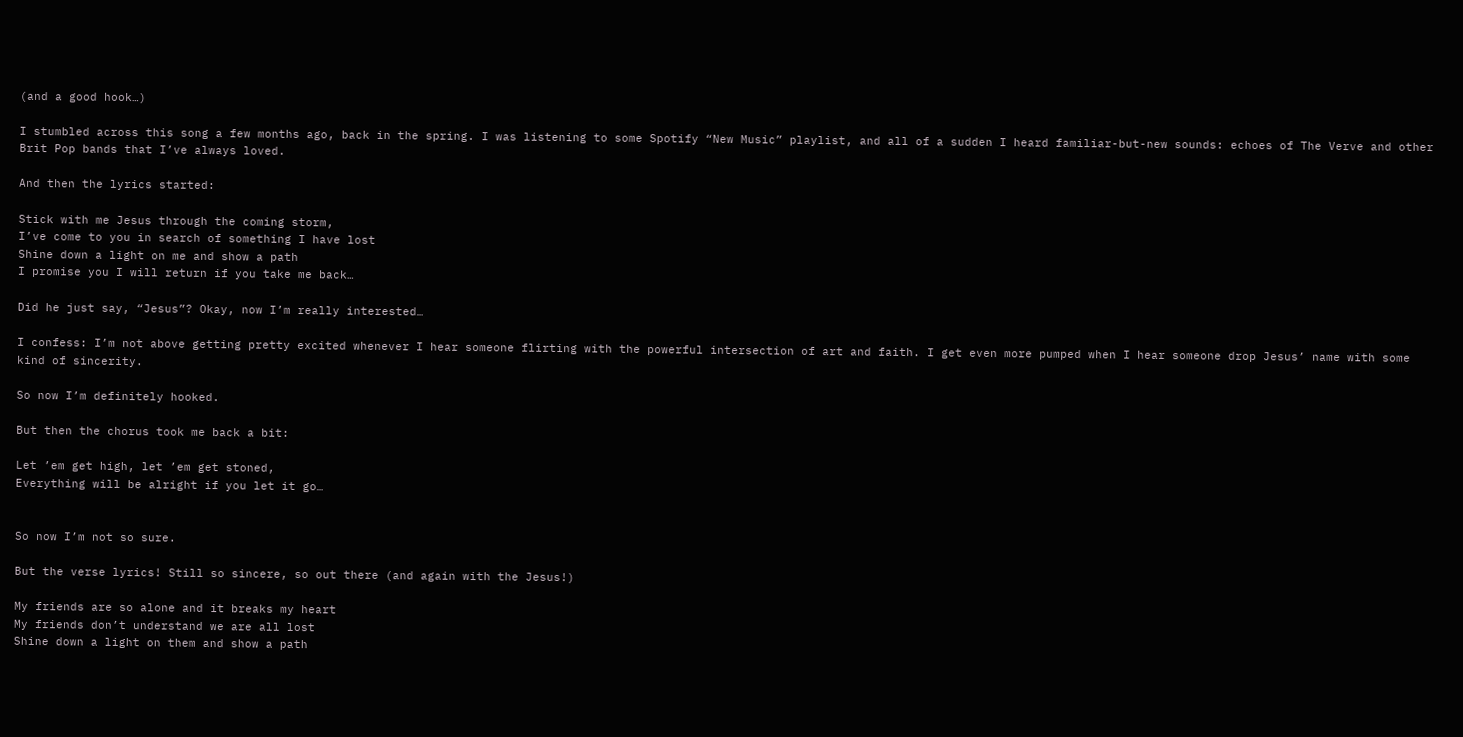(and a good hook…)

I stumbled across this song a few months ago, back in the spring. I was listening to some Spotify “New Music” playlist, and all of a sudden I heard familiar-but-new sounds: echoes of The Verve and other Brit Pop bands that I’ve always loved.

And then the lyrics started:

Stick with me Jesus through the coming storm,
I’ve come to you in search of something I have lost
Shine down a light on me and show a path
I promise you I will return if you take me back…

Did he just say, “Jesus”? Okay, now I’m really interested…

I confess: I’m not above getting pretty excited whenever I hear someone flirting with the powerful intersection of art and faith. I get even more pumped when I hear someone drop Jesus’ name with some kind of sincerity.

So now I’m definitely hooked.

But then the chorus took me back a bit:

Let ’em get high, let ’em get stoned,
Everything will be alright if you let it go…


So now I’m not so sure.

But the verse lyrics! Still so sincere, so out there (and again with the Jesus!)

My friends are so alone and it breaks my heart
My friends don’t understand we are all lost
Shine down a light on them and show a path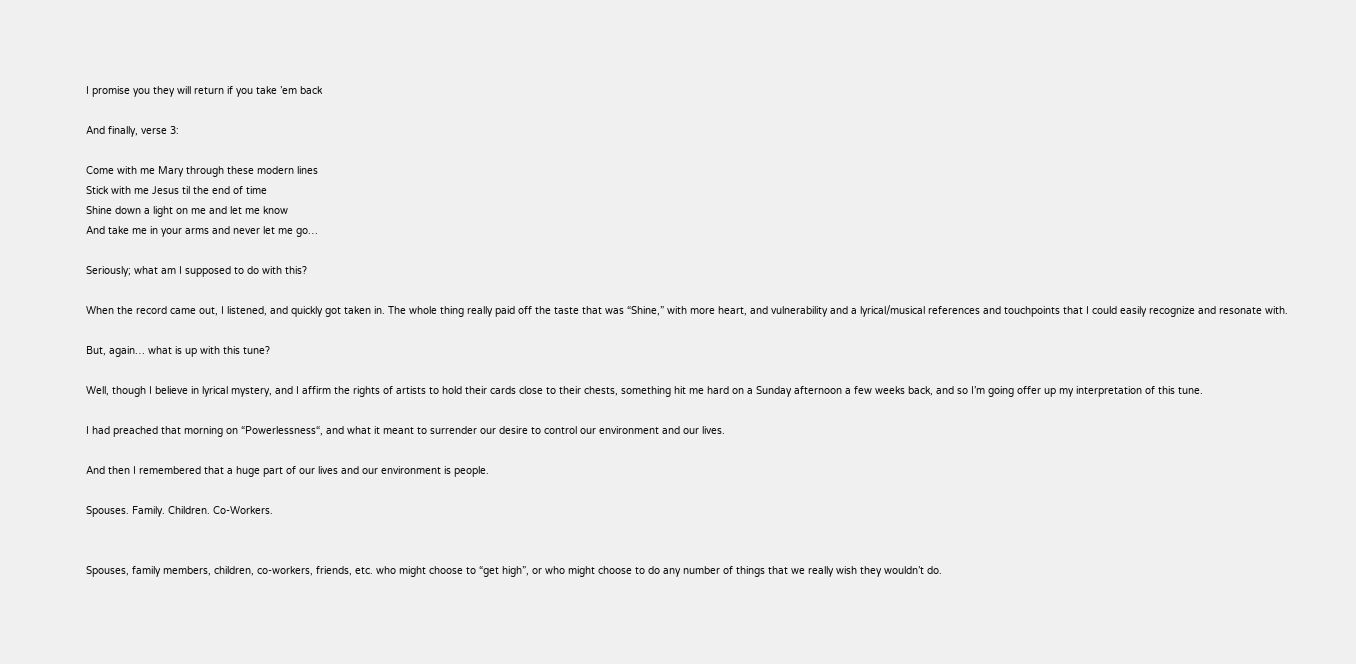I promise you they will return if you take ’em back

And finally, verse 3:

Come with me Mary through these modern lines
Stick with me Jesus til the end of time
Shine down a light on me and let me know
And take me in your arms and never let me go…

Seriously; what am I supposed to do with this?

When the record came out, I listened, and quickly got taken in. The whole thing really paid off the taste that was “Shine,” with more heart, and vulnerability and a lyrical/musical references and touchpoints that I could easily recognize and resonate with.

But, again… what is up with this tune?

Well, though I believe in lyrical mystery, and I affirm the rights of artists to hold their cards close to their chests, something hit me hard on a Sunday afternoon a few weeks back, and so I’m going offer up my interpretation of this tune.

I had preached that morning on “Powerlessness“, and what it meant to surrender our desire to control our environment and our lives.

And then I remembered that a huge part of our lives and our environment is people.

Spouses. Family. Children. Co-Workers.


Spouses, family members, children, co-workers, friends, etc. who might choose to “get high”, or who might choose to do any number of things that we really wish they wouldn’t do.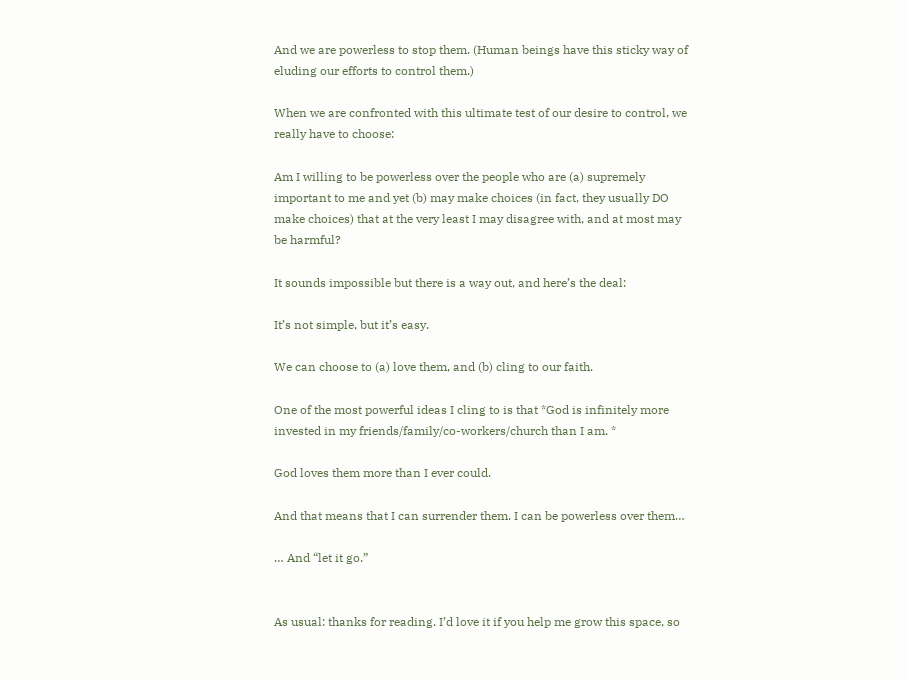And we are powerless to stop them. (Human beings have this sticky way of eluding our efforts to control them.)

When we are confronted with this ultimate test of our desire to control, we really have to choose:

Am I willing to be powerless over the people who are (a) supremely important to me and yet (b) may make choices (in fact, they usually DO make choices) that at the very least I may disagree with, and at most may be harmful?

It sounds impossible but there is a way out, and here’s the deal:

It’s not simple, but it’s easy.

We can choose to (a) love them, and (b) cling to our faith.

One of the most powerful ideas I cling to is that *God is infinitely more invested in my friends/family/co-workers/church than I am. *

God loves them more than I ever could.

And that means that I can surrender them. I can be powerless over them…

… And “let it go.”


As usual: thanks for reading. I’d love it if you help me grow this space, so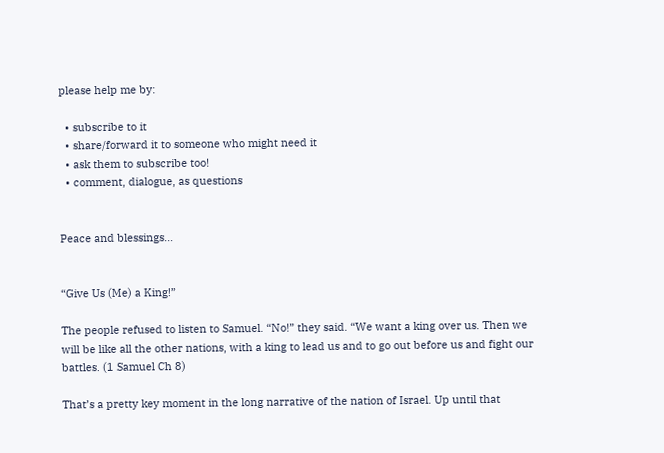please help me by:

  • subscribe to it
  • share/forward it to someone who might need it
  • ask them to subscribe too!
  • comment, dialogue, as questions


Peace and blessings…


“Give Us (Me) a King!”

The people refused to listen to Samuel. “No!” they said. “We want a king over us. Then we will be like all the other nations, with a king to lead us and to go out before us and fight our battles. (1 Samuel Ch 8)

That’s a pretty key moment in the long narrative of the nation of Israel. Up until that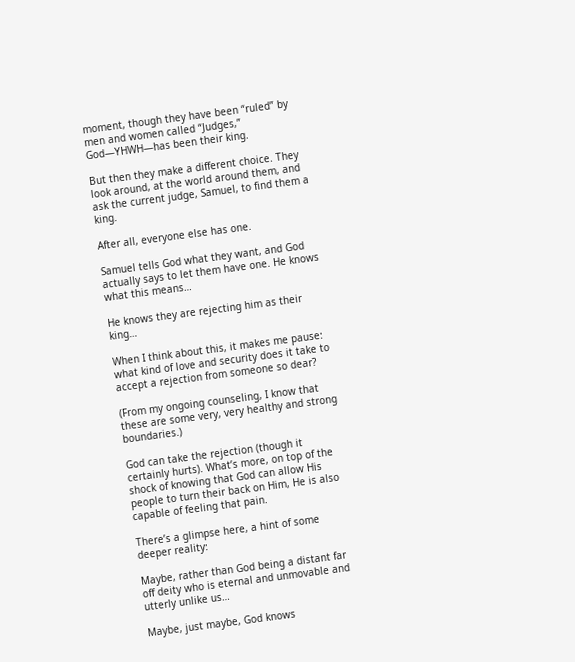moment, though they have been “ruled” by men and women called “Judges,” God—YHWH—has been their king.

But then they make a different choice. They look around, at the world around them, and ask the current judge, Samuel, to find them a king.

After all, everyone else has one.

Samuel tells God what they want, and God actually says to let them have one. He knows what this means…

He knows they are rejecting him as their king…

When I think about this, it makes me pause: what kind of love and security does it take to accept a rejection from someone so dear?

(From my ongoing counseling, I know that these are some very, very healthy and strong boundaries.)

God can take the rejection (though it certainly hurts). What’s more, on top of the shock of knowing that God can allow His people to turn their back on Him, He is also capable of feeling that pain.

There’s a glimpse here, a hint of some deeper reality:

Maybe, rather than God being a distant far off deity who is eternal and unmovable and utterly unlike us…

Maybe, just maybe, God knows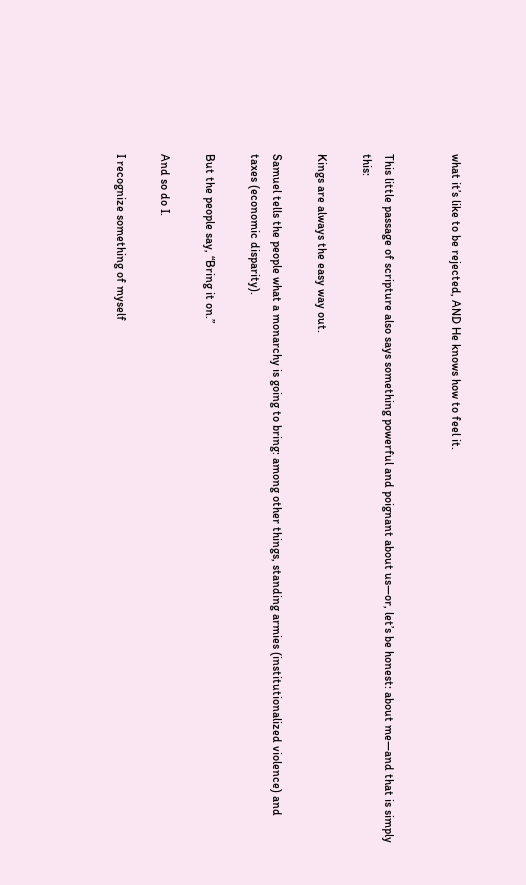what it’s like to be rejected, AND He knows how to feel it.


This little passage of scripture also says something powerful and poignant about us—or, let’s be honest: about me—and that is simply this:

Kings are always the easy way out.

Samuel tells the people what a monarchy is going to bring: among other things, standing armies (institutionalized violence) and taxes (economic disparity).

But the people say, “Bring it on.”

And so do I.

I recognize something of myself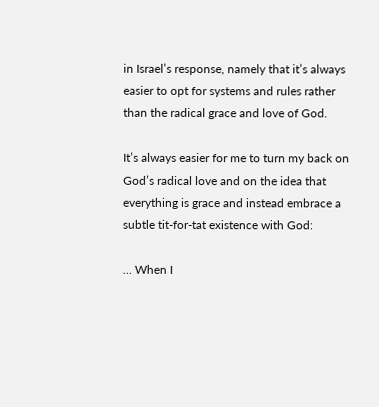in Israel’s response, namely that it’s always easier to opt for systems and rules rather than the radical grace and love of God.

It’s always easier for me to turn my back on God’s radical love and on the idea that everything is grace and instead embrace a subtle tit-for-tat existence with God:

… When I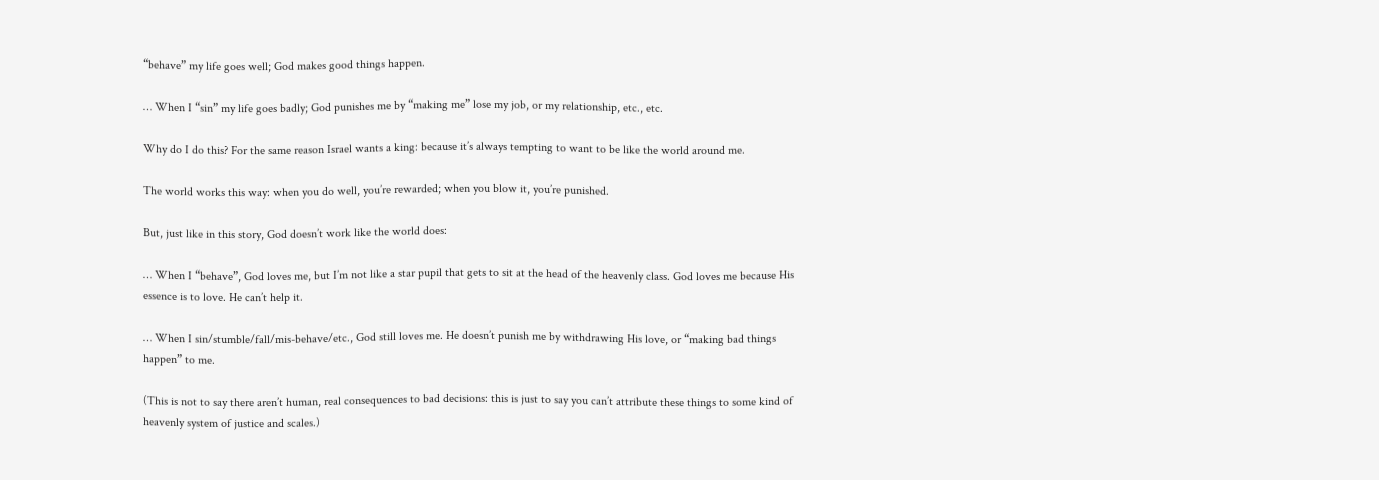“behave” my life goes well; God makes good things happen.

… When I “sin” my life goes badly; God punishes me by “making me” lose my job, or my relationship, etc., etc.

Why do I do this? For the same reason Israel wants a king: because it’s always tempting to want to be like the world around me.

The world works this way: when you do well, you’re rewarded; when you blow it, you’re punished.

But, just like in this story, God doesn’t work like the world does:

… When I “behave”, God loves me, but I’m not like a star pupil that gets to sit at the head of the heavenly class. God loves me because His essence is to love. He can’t help it.

… When I sin/stumble/fall/mis-behave/etc., God still loves me. He doesn’t punish me by withdrawing His love, or “making bad things happen” to me.

(This is not to say there aren’t human, real consequences to bad decisions: this is just to say you can’t attribute these things to some kind of heavenly system of justice and scales.)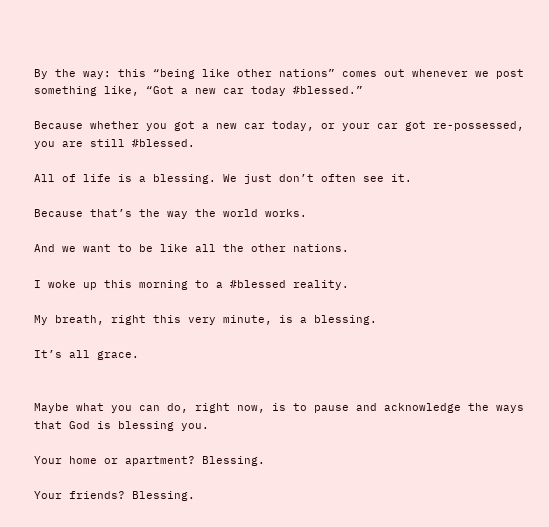By the way: this “being like other nations” comes out whenever we post something like, “Got a new car today #blessed.”

Because whether you got a new car today, or your car got re-possessed, you are still #blessed.

All of life is a blessing. We just don’t often see it.

Because that’s the way the world works.

And we want to be like all the other nations.

I woke up this morning to a #blessed reality.

My breath, right this very minute, is a blessing.

It’s all grace.


Maybe what you can do, right now, is to pause and acknowledge the ways that God is blessing you.

Your home or apartment? Blessing.

Your friends? Blessing.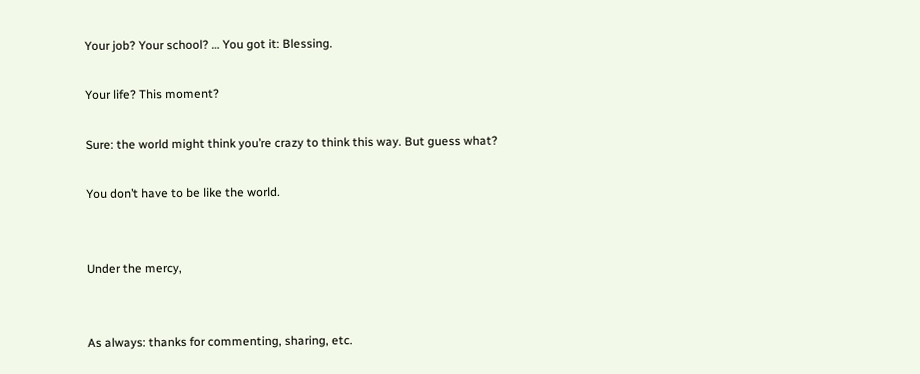Your job? Your school? … You got it: Blessing.

Your life? This moment?

Sure: the world might think you’re crazy to think this way. But guess what?

You don’t have to be like the world.


Under the mercy,


As always: thanks for commenting, sharing, etc.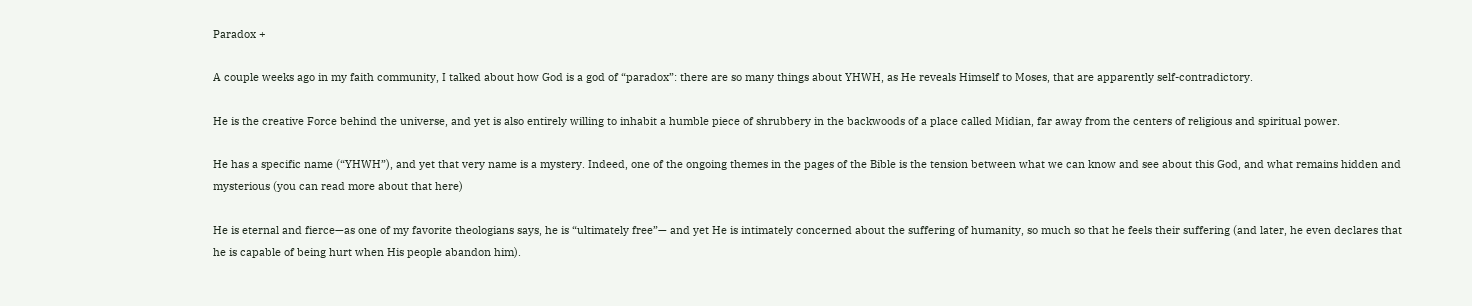Paradox +

A couple weeks ago in my faith community, I talked about how God is a god of “paradox”: there are so many things about YHWH, as He reveals Himself to Moses, that are apparently self-contradictory.

He is the creative Force behind the universe, and yet is also entirely willing to inhabit a humble piece of shrubbery in the backwoods of a place called Midian, far away from the centers of religious and spiritual power.

He has a specific name (“YHWH”), and yet that very name is a mystery. Indeed, one of the ongoing themes in the pages of the Bible is the tension between what we can know and see about this God, and what remains hidden and mysterious (you can read more about that here)

He is eternal and fierce—as one of my favorite theologians says, he is “ultimately free”— and yet He is intimately concerned about the suffering of humanity, so much so that he feels their suffering (and later, he even declares that he is capable of being hurt when His people abandon him).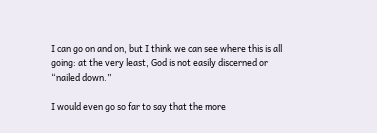I can go on and on, but I think we can see where this is all going: at the very least, God is not easily discerned or “nailed down.”

I would even go so far to say that the more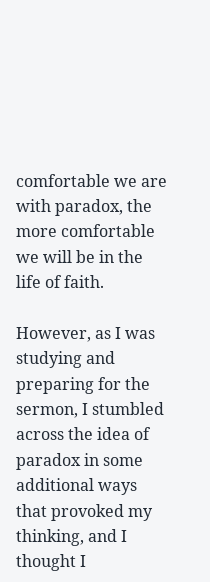comfortable we are with paradox, the more comfortable we will be in the life of faith.

However, as I was studying and preparing for the sermon, I stumbled across the idea of paradox in some additional ways that provoked my thinking, and I thought I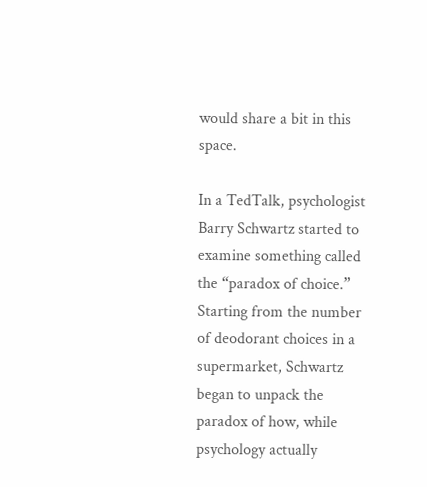would share a bit in this space.

In a TedTalk, psychologist Barry Schwartz started to examine something called the “paradox of choice.” Starting from the number of deodorant choices in a supermarket, Schwartz began to unpack the paradox of how, while psychology actually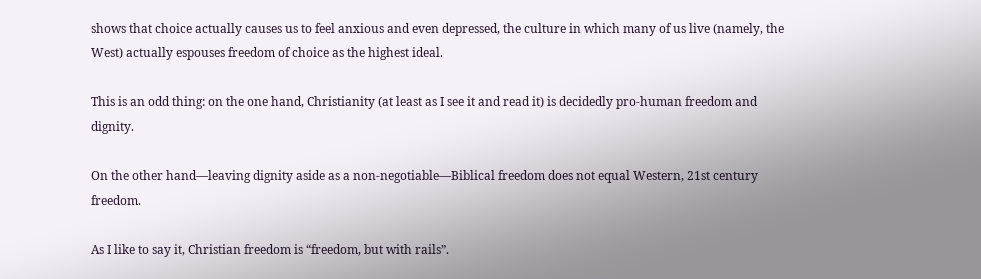shows that choice actually causes us to feel anxious and even depressed, the culture in which many of us live (namely, the West) actually espouses freedom of choice as the highest ideal.

This is an odd thing: on the one hand, Christianity (at least as I see it and read it) is decidedly pro-human freedom and dignity.

On the other hand—leaving dignity aside as a non-negotiable—Biblical freedom does not equal Western, 21st century freedom.

As I like to say it, Christian freedom is “freedom, but with rails”.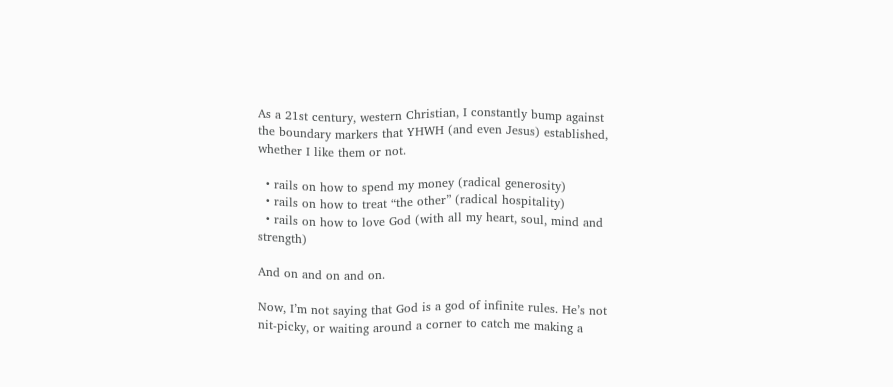As a 21st century, western Christian, I constantly bump against the boundary markers that YHWH (and even Jesus) established, whether I like them or not.

  • rails on how to spend my money (radical generosity)
  • rails on how to treat “the other” (radical hospitality)
  • rails on how to love God (with all my heart, soul, mind and strength)

And on and on and on.

Now, I’m not saying that God is a god of infinite rules. He’s not nit-picky, or waiting around a corner to catch me making a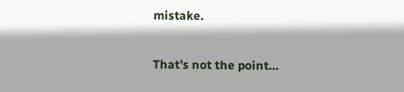mistake.

That’s not the point…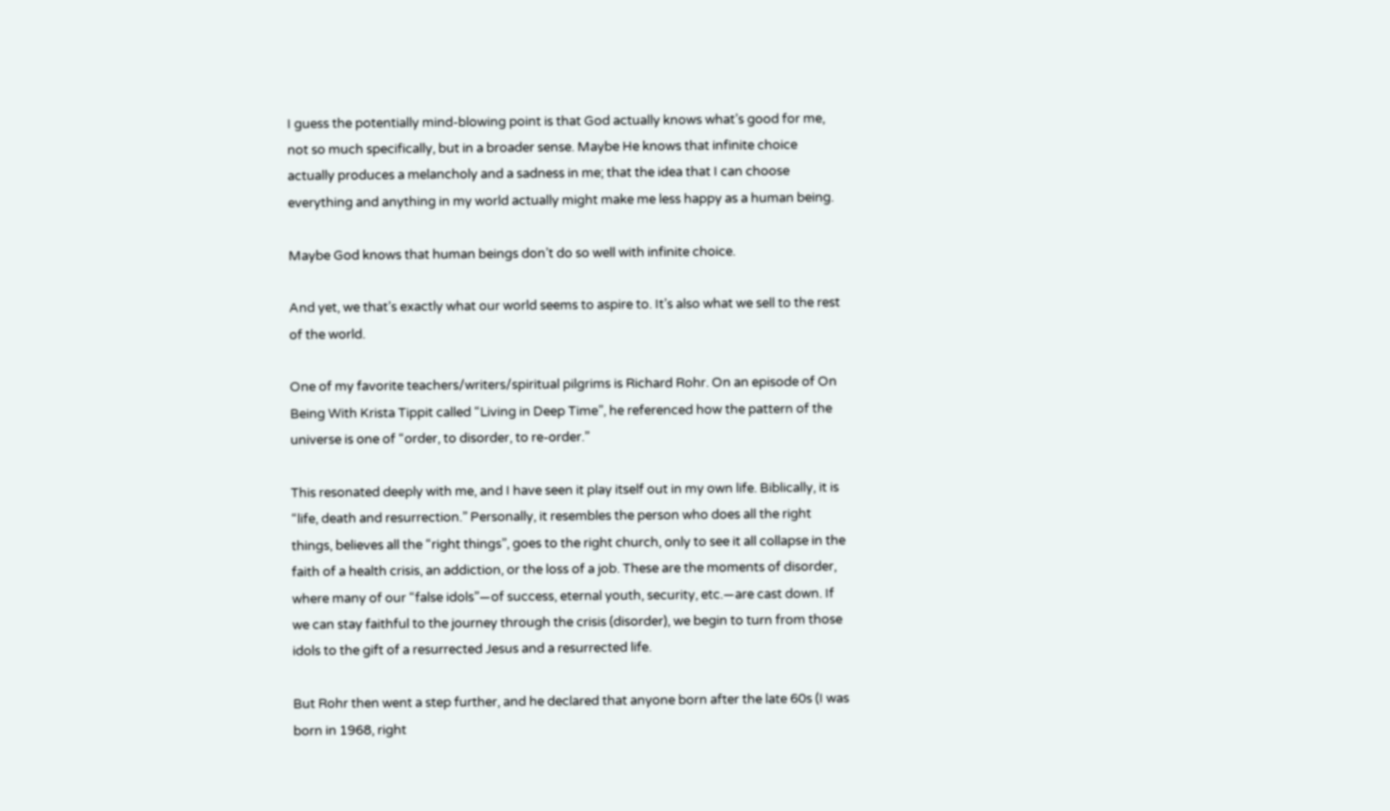I guess the potentially mind-blowing point is that God actually knows what’s good for me, not so much specifically, but in a broader sense. Maybe He knows that infinite choice actually produces a melancholy and a sadness in me; that the idea that I can choose everything and anything in my world actually might make me less happy as a human being.

Maybe God knows that human beings don’t do so well with infinite choice.

And yet, we that’s exactly what our world seems to aspire to. It’s also what we sell to the rest of the world.

One of my favorite teachers/writers/spiritual pilgrims is Richard Rohr. On an episode of On Being With Krista Tippit called “Living in Deep Time”, he referenced how the pattern of the universe is one of “order, to disorder, to re-order.”

This resonated deeply with me, and I have seen it play itself out in my own life. Biblically, it is “life, death and resurrection.” Personally, it resembles the person who does all the right things, believes all the “right things”, goes to the right church, only to see it all collapse in the faith of a health crisis, an addiction, or the loss of a job. These are the moments of disorder, where many of our “false idols”—of success, eternal youth, security, etc.—are cast down. If we can stay faithful to the journey through the crisis (disorder), we begin to turn from those idols to the gift of a resurrected Jesus and a resurrected life.

But Rohr then went a step further, and he declared that anyone born after the late 60s (I was born in 1968, right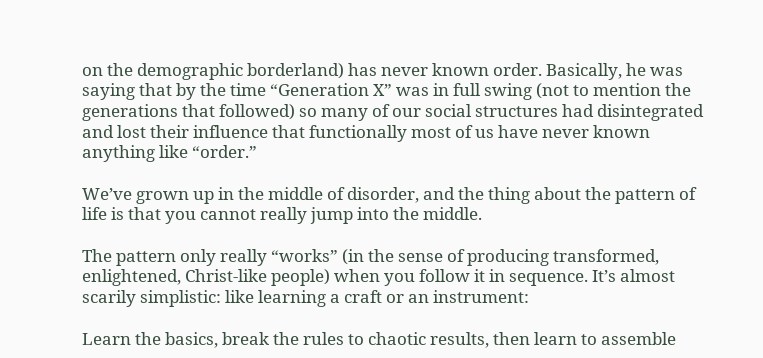on the demographic borderland) has never known order. Basically, he was saying that by the time “Generation X” was in full swing (not to mention the generations that followed) so many of our social structures had disintegrated and lost their influence that functionally most of us have never known anything like “order.”

We’ve grown up in the middle of disorder, and the thing about the pattern of life is that you cannot really jump into the middle.

The pattern only really “works” (in the sense of producing transformed, enlightened, Christ-like people) when you follow it in sequence. It’s almost scarily simplistic: like learning a craft or an instrument:

Learn the basics, break the rules to chaotic results, then learn to assemble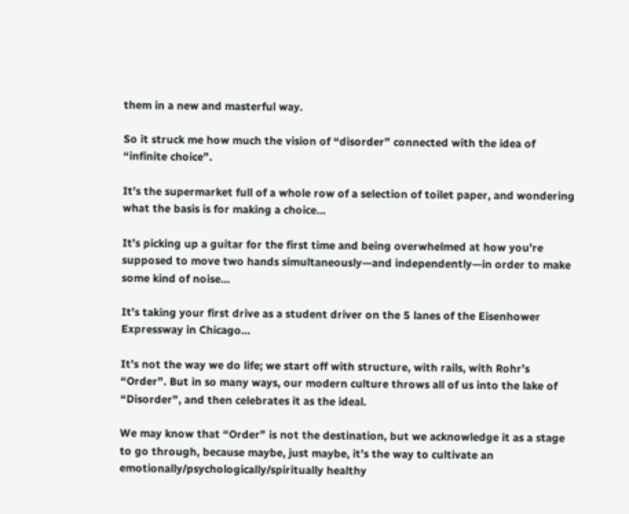them in a new and masterful way.

So it struck me how much the vision of “disorder” connected with the idea of “infinite choice”.

It’s the supermarket full of a whole row of a selection of toilet paper, and wondering what the basis is for making a choice…

It’s picking up a guitar for the first time and being overwhelmed at how you’re supposed to move two hands simultaneously—and independently—in order to make some kind of noise…

It’s taking your first drive as a student driver on the 5 lanes of the Eisenhower Expressway in Chicago…

It’s not the way we do life; we start off with structure, with rails, with Rohr’s “Order”. But in so many ways, our modern culture throws all of us into the lake of “Disorder”, and then celebrates it as the ideal.

We may know that “Order” is not the destination, but we acknowledge it as a stage to go through, because maybe, just maybe, it’s the way to cultivate an emotionally/psychologically/spiritually healthy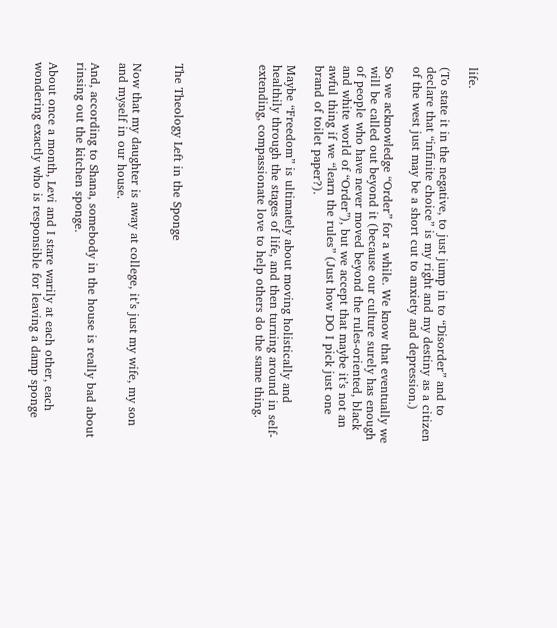life.

(To state it in the negative, to just jump in to “Disorder” and to declare that “infinite choice” is my right and my destiny as a citizen of the west just may be a short cut to anxiety and depression.)

So we acknowledge “Order” for a while. We know that eventually we will be called out beyond it (because our culture surely has enough of people who have never moved beyond the rules-oriented, black and white world of “Order”), but we accept that maybe it’s not an awful thing if we “learn the rules” (Just how DO I pick just one brand of toilet paper?).

Maybe “Freedom” is ultimately about moving holistically and healthily through the stages of life, and then turning around in self-extending, compassionate love to help others do the same thing.





The Theology Left in the Sponge


Now that my daughter is away at college, it’s just my wife, my son and myself in our house.

And, according to Shana, somebody in the house is really bad about rinsing out the kitchen sponge.

About once a month, Levi and I stare warily at each other, each wondering exactly who is responsible for leaving a damp sponge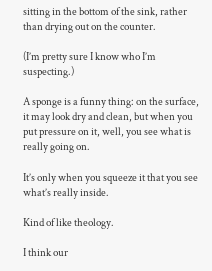sitting in the bottom of the sink, rather than drying out on the counter.

(I’m pretty sure I know who I’m suspecting.)

A sponge is a funny thing: on the surface, it may look dry and clean, but when you put pressure on it, well, you see what is really going on.

It’s only when you squeeze it that you see what’s really inside.

Kind of like theology.

I think our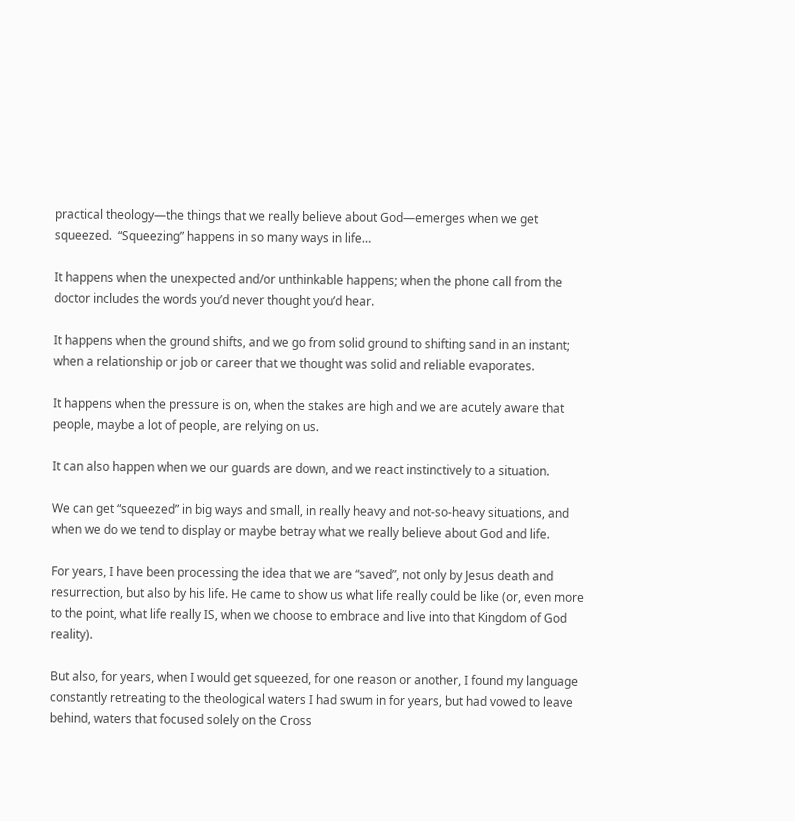practical theology—the things that we really believe about God—emerges when we get squeezed.  “Squeezing” happens in so many ways in life…

It happens when the unexpected and/or unthinkable happens; when the phone call from the doctor includes the words you’d never thought you’d hear.

It happens when the ground shifts, and we go from solid ground to shifting sand in an instant; when a relationship or job or career that we thought was solid and reliable evaporates.

It happens when the pressure is on, when the stakes are high and we are acutely aware that people, maybe a lot of people, are relying on us.

It can also happen when we our guards are down, and we react instinctively to a situation.

We can get “squeezed” in big ways and small, in really heavy and not-so-heavy situations, and when we do we tend to display or maybe betray what we really believe about God and life.

For years, I have been processing the idea that we are “saved”, not only by Jesus death and resurrection, but also by his life. He came to show us what life really could be like (or, even more to the point, what life really IS, when we choose to embrace and live into that Kingdom of God reality).

But also, for years, when I would get squeezed, for one reason or another, I found my language constantly retreating to the theological waters I had swum in for years, but had vowed to leave behind, waters that focused solely on the Cross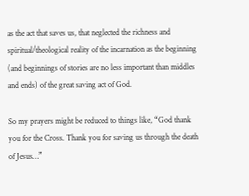as the act that saves us, that neglected the richness and spiritual/theological reality of the incarnation as the beginning (and beginnings of stories are no less important than middles and ends) of the great saving act of God.

So my prayers might be reduced to things like, “God thank you for the Cross. Thank you for saving us through the death of Jesus…”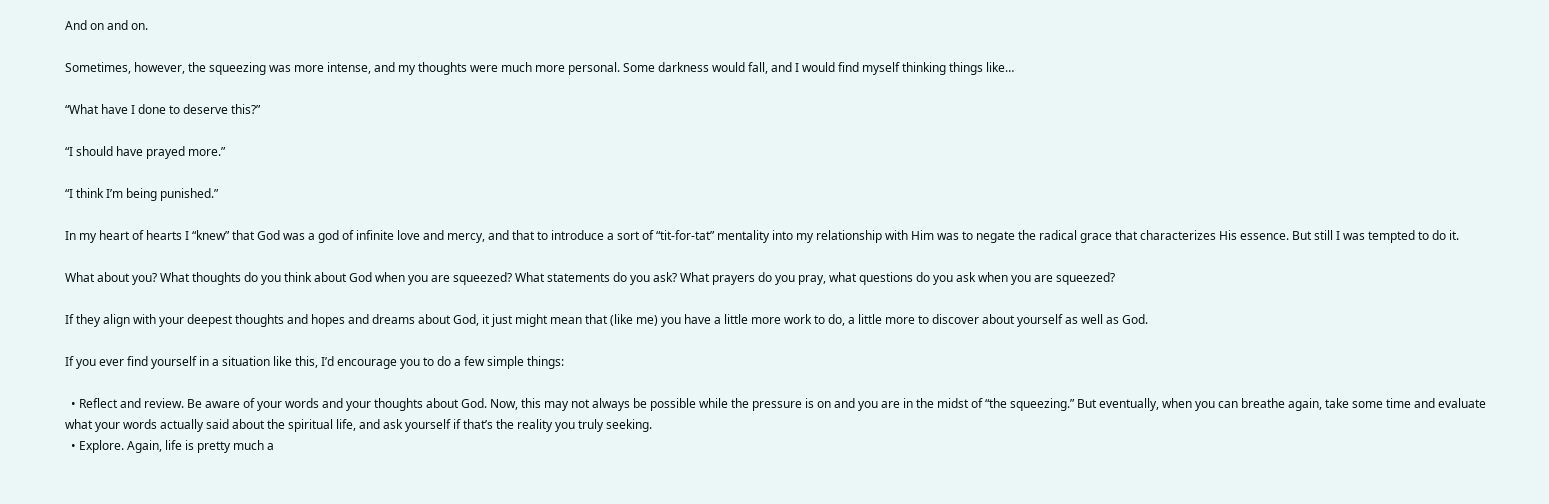And on and on.

Sometimes, however, the squeezing was more intense, and my thoughts were much more personal. Some darkness would fall, and I would find myself thinking things like…

“What have I done to deserve this?”

“I should have prayed more.”

“I think I’m being punished.”

In my heart of hearts I “knew” that God was a god of infinite love and mercy, and that to introduce a sort of “tit-for-tat” mentality into my relationship with Him was to negate the radical grace that characterizes His essence. But still I was tempted to do it.

What about you? What thoughts do you think about God when you are squeezed? What statements do you ask? What prayers do you pray, what questions do you ask when you are squeezed?

If they align with your deepest thoughts and hopes and dreams about God, it just might mean that (like me) you have a little more work to do, a little more to discover about yourself as well as God.

If you ever find yourself in a situation like this, I’d encourage you to do a few simple things:

  • Reflect and review. Be aware of your words and your thoughts about God. Now, this may not always be possible while the pressure is on and you are in the midst of “the squeezing.” But eventually, when you can breathe again, take some time and evaluate what your words actually said about the spiritual life, and ask yourself if that’s the reality you truly seeking.
  • Explore. Again, life is pretty much a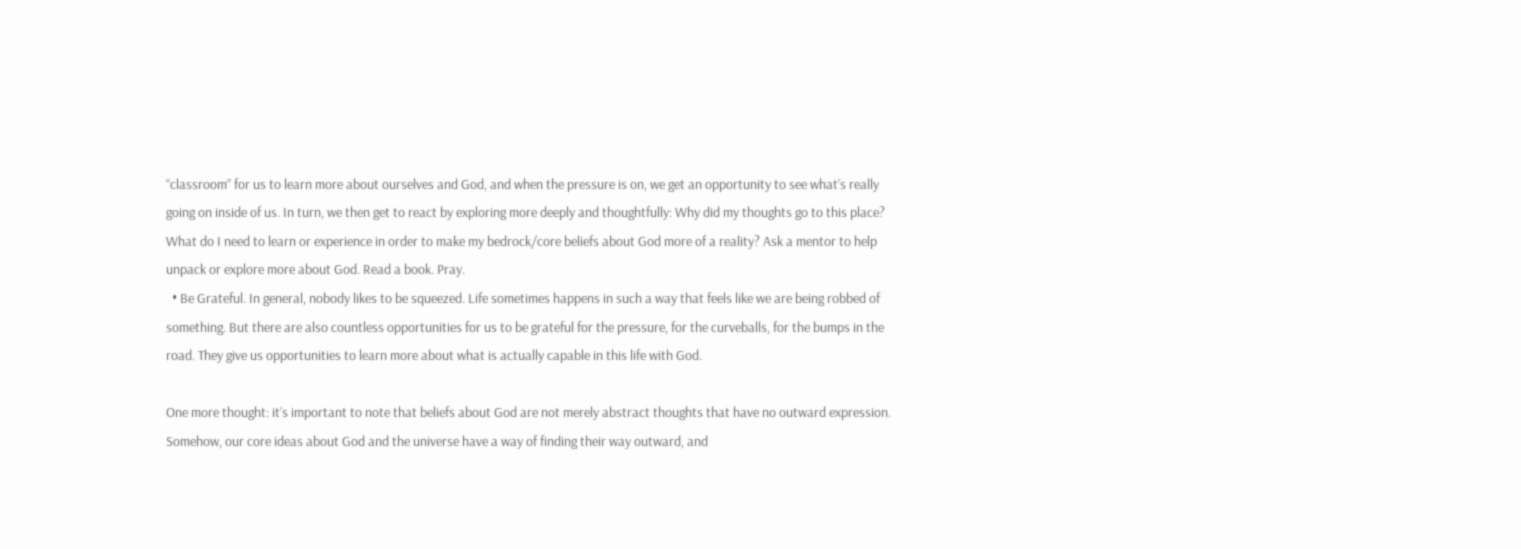“classroom” for us to learn more about ourselves and God, and when the pressure is on, we get an opportunity to see what’s really going on inside of us. In turn, we then get to react by exploring more deeply and thoughtfully: Why did my thoughts go to this place? What do I need to learn or experience in order to make my bedrock/core beliefs about God more of a reality? Ask a mentor to help unpack or explore more about God. Read a book. Pray.
  • Be Grateful. In general, nobody likes to be squeezed. Life sometimes happens in such a way that feels like we are being robbed of something. But there are also countless opportunities for us to be grateful for the pressure, for the curveballs, for the bumps in the road. They give us opportunities to learn more about what is actually capable in this life with God.

One more thought: it’s important to note that beliefs about God are not merely abstract thoughts that have no outward expression. Somehow, our core ideas about God and the universe have a way of finding their way outward, and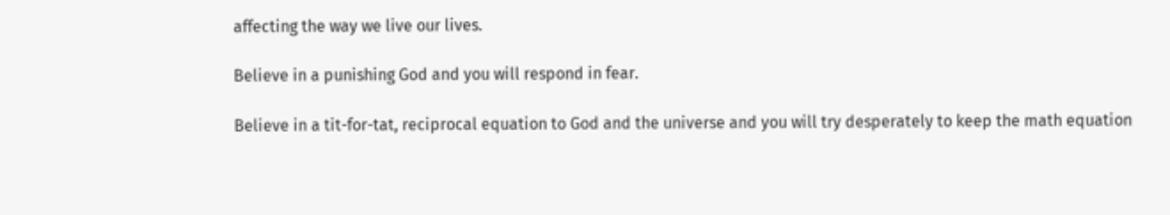affecting the way we live our lives.

Believe in a punishing God and you will respond in fear.

Believe in a tit-for-tat, reciprocal equation to God and the universe and you will try desperately to keep the math equation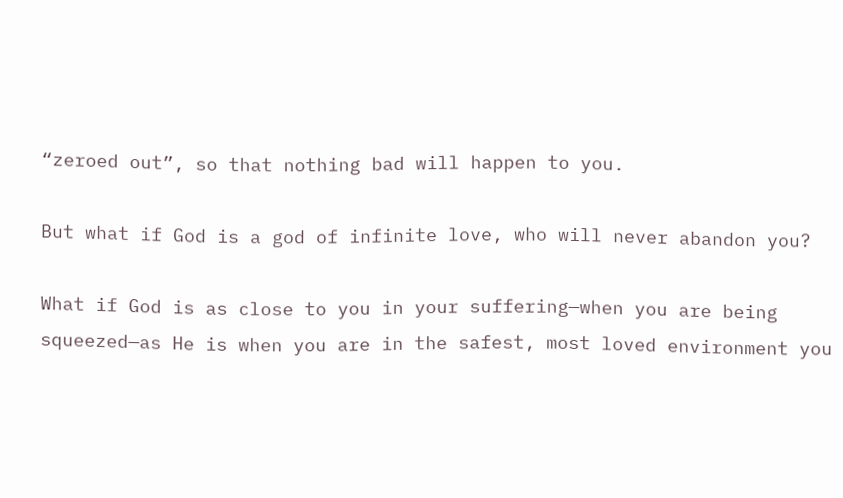“zeroed out”, so that nothing bad will happen to you.

But what if God is a god of infinite love, who will never abandon you?

What if God is as close to you in your suffering—when you are being squeezed—as He is when you are in the safest, most loved environment you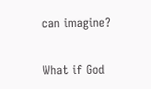can imagine?

What if God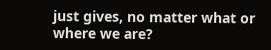just gives, no matter what or where we are?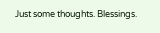Just some thoughts. Blessings.